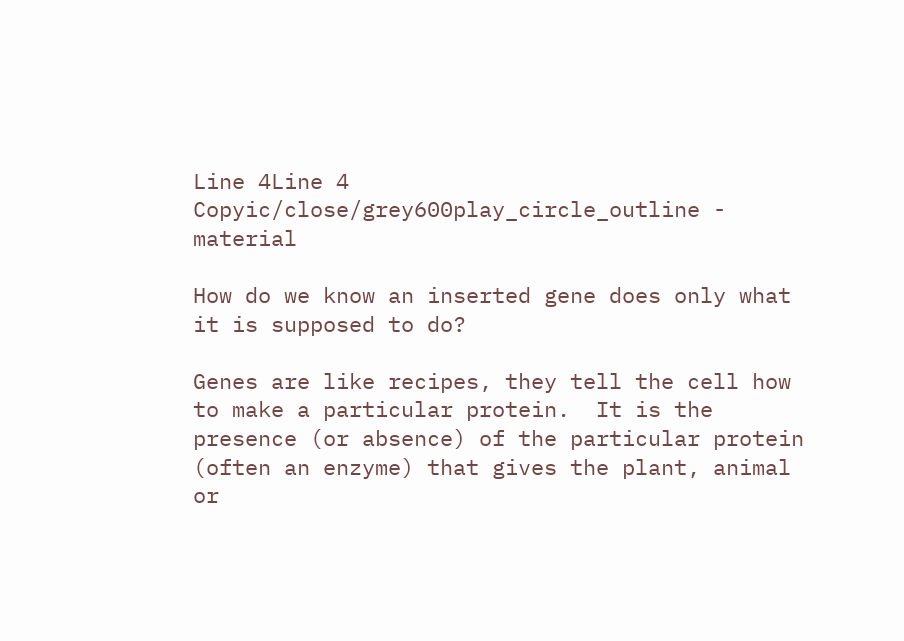Line 4Line 4 Copyic/close/grey600play_circle_outline - material

How do we know an inserted gene does only what it is supposed to do?

Genes are like recipes, they tell the cell how to make a particular protein.  It is the presence (or absence) of the particular protein (often an enzyme) that gives the plant, animal or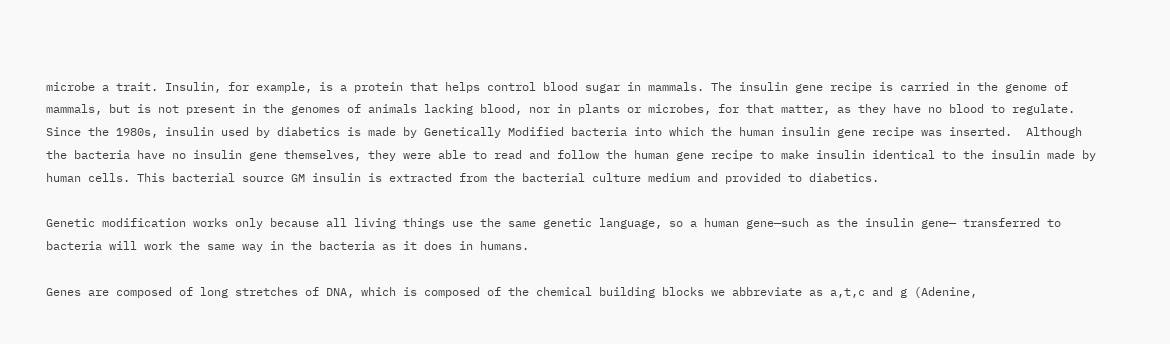microbe a trait. Insulin, for example, is a protein that helps control blood sugar in mammals. The insulin gene recipe is carried in the genome of mammals, but is not present in the genomes of animals lacking blood, nor in plants or microbes, for that matter, as they have no blood to regulate.  Since the 1980s, insulin used by diabetics is made by Genetically Modified bacteria into which the human insulin gene recipe was inserted.  Although the bacteria have no insulin gene themselves, they were able to read and follow the human gene recipe to make insulin identical to the insulin made by human cells. This bacterial source GM insulin is extracted from the bacterial culture medium and provided to diabetics.

Genetic modification works only because all living things use the same genetic language, so a human gene—such as the insulin gene— transferred to bacteria will work the same way in the bacteria as it does in humans.

Genes are composed of long stretches of DNA, which is composed of the chemical building blocks we abbreviate as a,t,c and g (Adenine,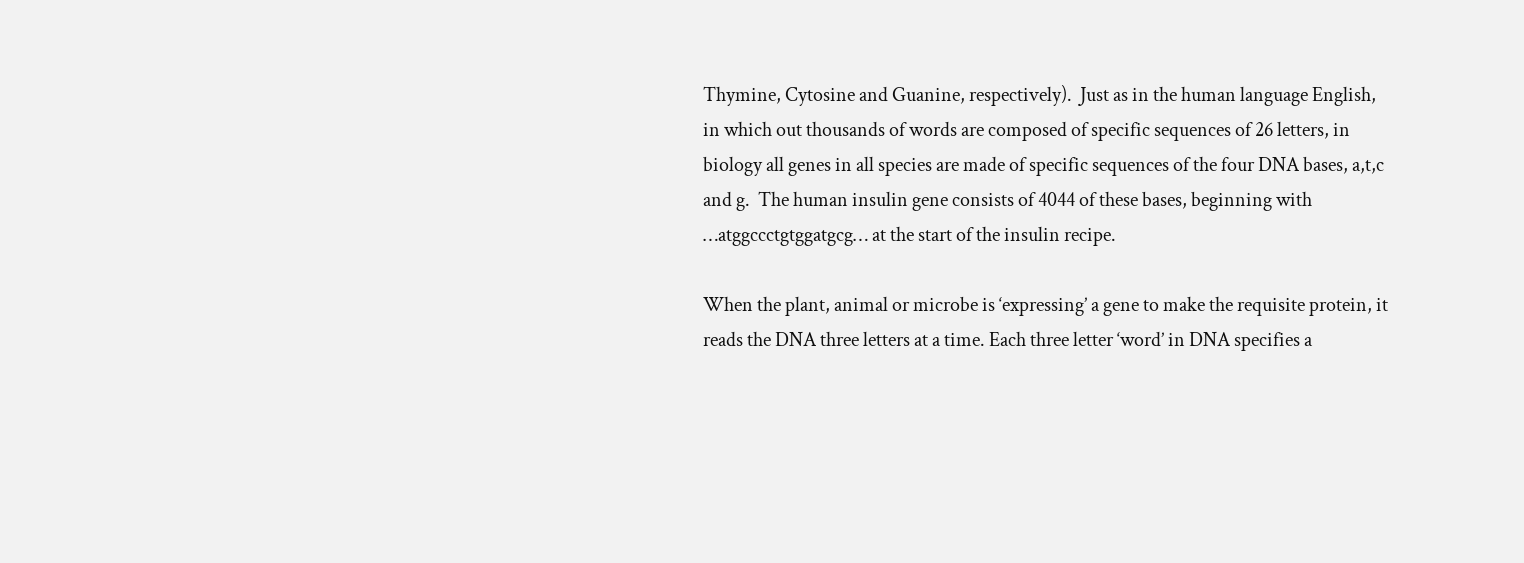Thymine, Cytosine and Guanine, respectively).  Just as in the human language English, in which out thousands of words are composed of specific sequences of 26 letters, in biology all genes in all species are made of specific sequences of the four DNA bases, a,t,c and g.  The human insulin gene consists of 4044 of these bases, beginning with …atggccctgtggatgcg… at the start of the insulin recipe.

When the plant, animal or microbe is ‘expressing’ a gene to make the requisite protein, it reads the DNA three letters at a time. Each three letter ‘word’ in DNA specifies a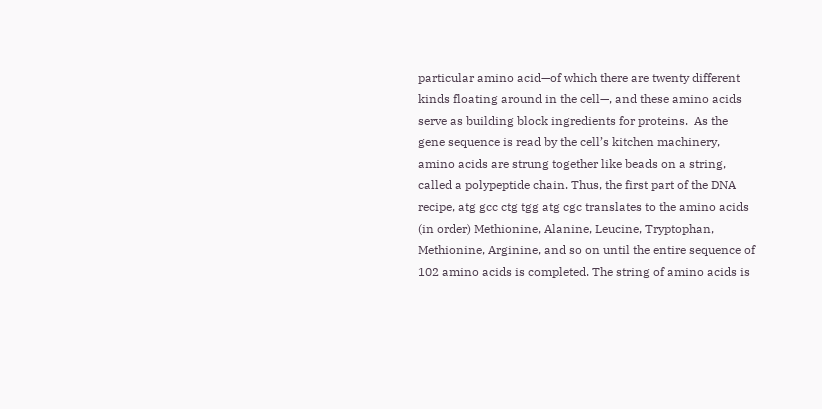particular amino acid—of which there are twenty different kinds floating around in the cell—, and these amino acids serve as building block ingredients for proteins.  As the gene sequence is read by the cell’s kitchen machinery, amino acids are strung together like beads on a string, called a polypeptide chain. Thus, the first part of the DNA recipe, atg gcc ctg tgg atg cgc translates to the amino acids (in order) Methionine, Alanine, Leucine, Tryptophan, Methionine, Arginine, and so on until the entire sequence of 102 amino acids is completed. The string of amino acids is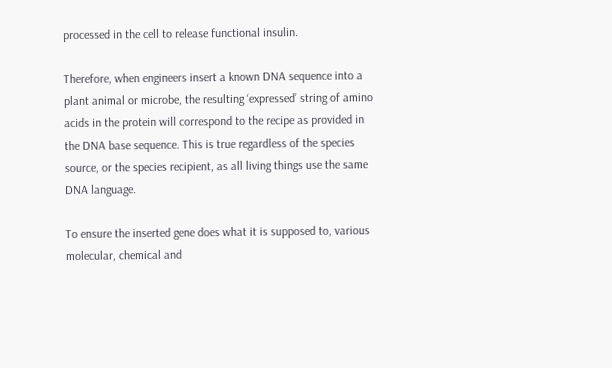processed in the cell to release functional insulin.

Therefore, when engineers insert a known DNA sequence into a plant animal or microbe, the resulting ‘expressed’ string of amino acids in the protein will correspond to the recipe as provided in the DNA base sequence. This is true regardless of the species source, or the species recipient, as all living things use the same DNA language.

To ensure the inserted gene does what it is supposed to, various molecular, chemical and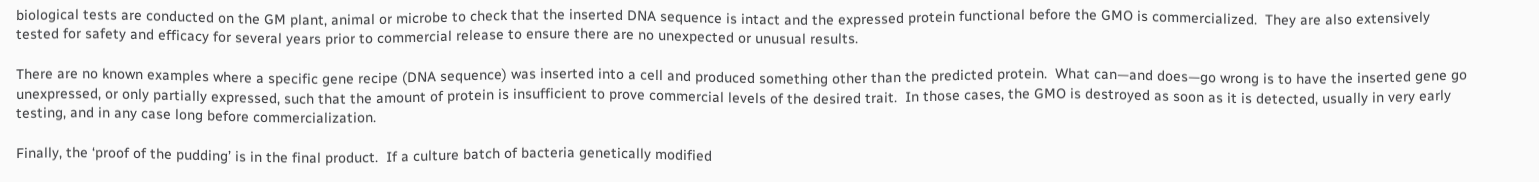biological tests are conducted on the GM plant, animal or microbe to check that the inserted DNA sequence is intact and the expressed protein functional before the GMO is commercialized.  They are also extensively tested for safety and efficacy for several years prior to commercial release to ensure there are no unexpected or unusual results.

There are no known examples where a specific gene recipe (DNA sequence) was inserted into a cell and produced something other than the predicted protein.  What can—and does—go wrong is to have the inserted gene go unexpressed, or only partially expressed, such that the amount of protein is insufficient to prove commercial levels of the desired trait.  In those cases, the GMO is destroyed as soon as it is detected, usually in very early testing, and in any case long before commercialization.

Finally, the ‘proof of the pudding’ is in the final product.  If a culture batch of bacteria genetically modified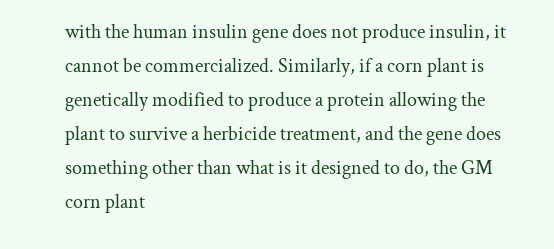with the human insulin gene does not produce insulin, it cannot be commercialized. Similarly, if a corn plant is genetically modified to produce a protein allowing the plant to survive a herbicide treatment, and the gene does something other than what is it designed to do, the GM corn plant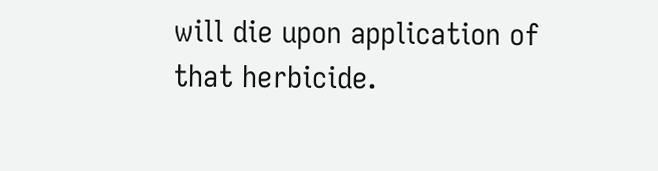will die upon application of that herbicide.